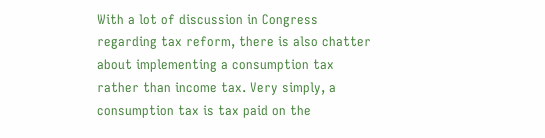With a lot of discussion in Congress regarding tax reform, there is also chatter about implementing a consumption tax rather than income tax. Very simply, a consumption tax is tax paid on the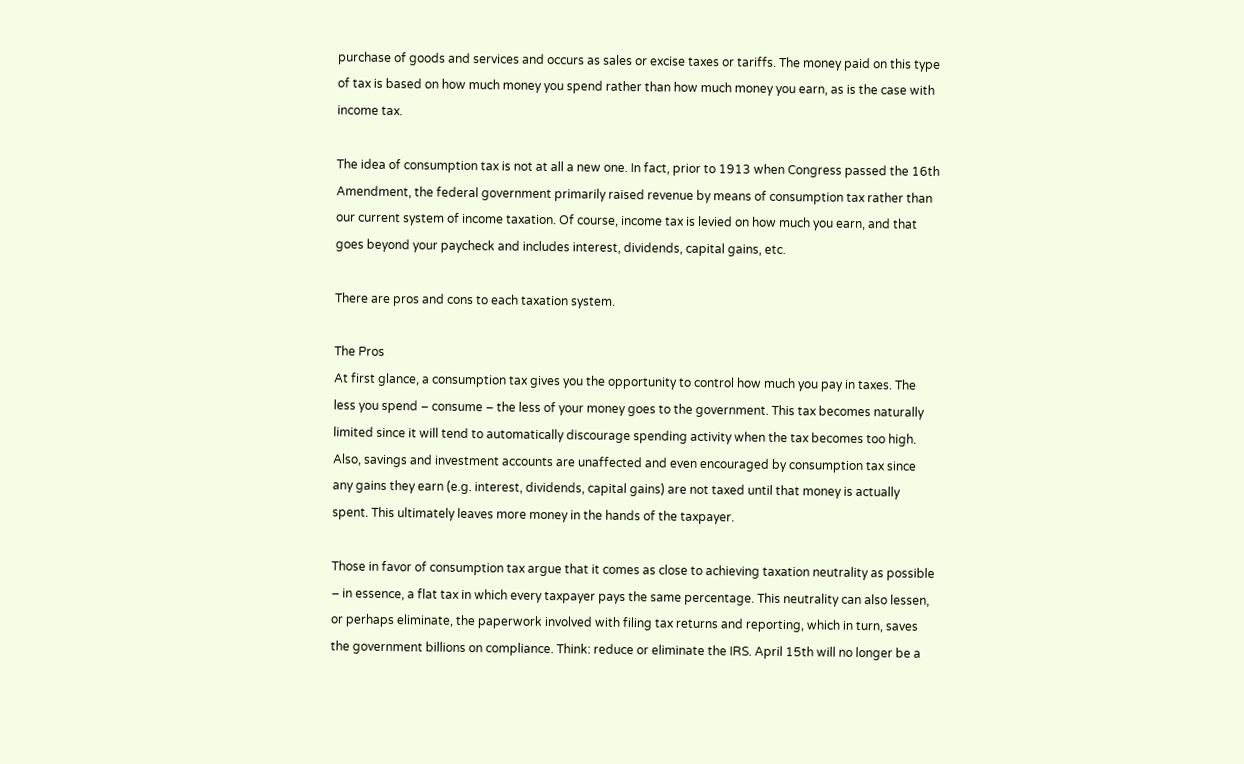purchase of goods and services and occurs as sales or excise taxes or tariffs. The money paid on this type of tax is based on how much money you spend rather than how much money you earn, as is the case with income tax.

The idea of consumption tax is not at all a new one. In fact, prior to 1913 when Congress passed the 16th Amendment, the federal government primarily raised revenue by means of consumption tax rather than our current system of income taxation. Of course, income tax is levied on how much you earn, and that goes beyond your paycheck and includes interest, dividends, capital gains, etc.

There are pros and cons to each taxation system.

The Pros
At first glance, a consumption tax gives you the opportunity to control how much you pay in taxes. The less you spend – consume – the less of your money goes to the government. This tax becomes naturally limited since it will tend to automatically discourage spending activity when the tax becomes too high. Also, savings and investment accounts are unaffected and even encouraged by consumption tax since any gains they earn (e.g. interest, dividends, capital gains) are not taxed until that money is actually spent. This ultimately leaves more money in the hands of the taxpayer.

Those in favor of consumption tax argue that it comes as close to achieving taxation neutrality as possible – in essence, a flat tax in which every taxpayer pays the same percentage. This neutrality can also lessen, or perhaps eliminate, the paperwork involved with filing tax returns and reporting, which in turn, saves the government billions on compliance. Think: reduce or eliminate the IRS. April 15th will no longer be a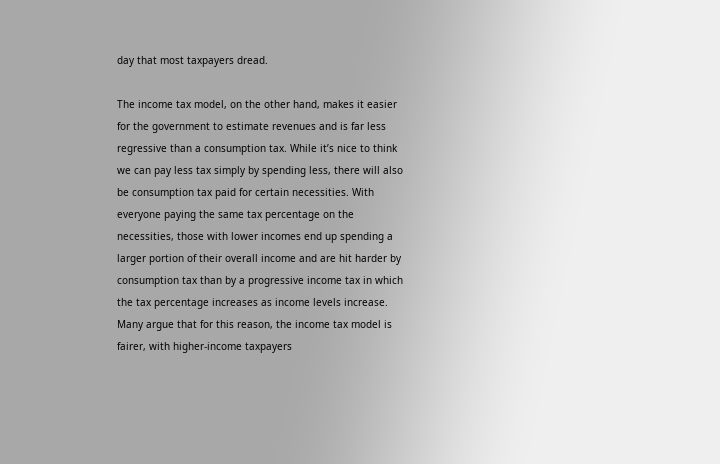day that most taxpayers dread.

The income tax model, on the other hand, makes it easier for the government to estimate revenues and is far less regressive than a consumption tax. While it’s nice to think we can pay less tax simply by spending less, there will also be consumption tax paid for certain necessities. With everyone paying the same tax percentage on the necessities, those with lower incomes end up spending a larger portion of their overall income and are hit harder by consumption tax than by a progressive income tax in which the tax percentage increases as income levels increase. Many argue that for this reason, the income tax model is fairer, with higher-income taxpayers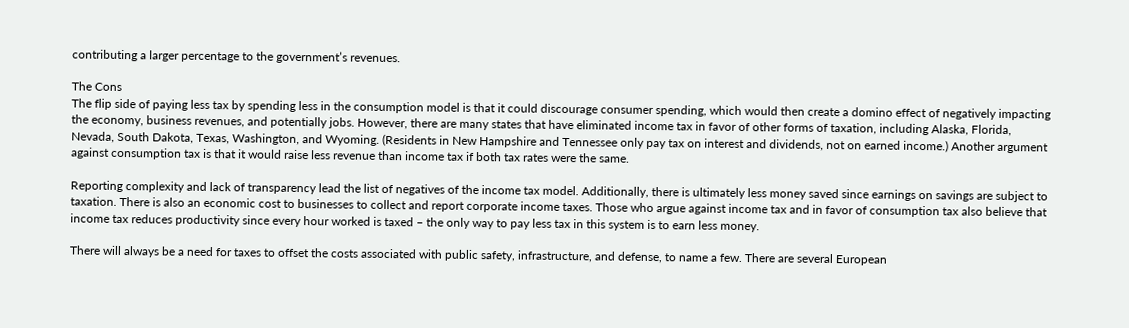contributing a larger percentage to the government’s revenues.

The Cons
The flip side of paying less tax by spending less in the consumption model is that it could discourage consumer spending, which would then create a domino effect of negatively impacting the economy, business revenues, and potentially jobs. However, there are many states that have eliminated income tax in favor of other forms of taxation, including Alaska, Florida, Nevada, South Dakota, Texas, Washington, and Wyoming. (Residents in New Hampshire and Tennessee only pay tax on interest and dividends, not on earned income.) Another argument against consumption tax is that it would raise less revenue than income tax if both tax rates were the same.

Reporting complexity and lack of transparency lead the list of negatives of the income tax model. Additionally, there is ultimately less money saved since earnings on savings are subject to taxation. There is also an economic cost to businesses to collect and report corporate income taxes. Those who argue against income tax and in favor of consumption tax also believe that income tax reduces productivity since every hour worked is taxed – the only way to pay less tax in this system is to earn less money.

There will always be a need for taxes to offset the costs associated with public safety, infrastructure, and defense, to name a few. There are several European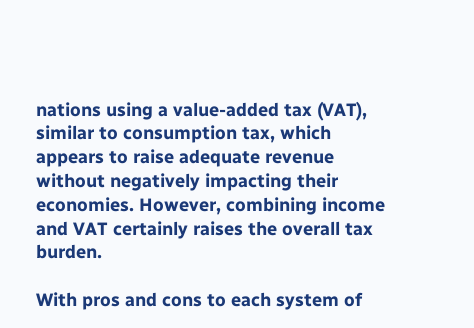nations using a value-added tax (VAT), similar to consumption tax, which appears to raise adequate revenue without negatively impacting their economies. However, combining income and VAT certainly raises the overall tax burden.

With pros and cons to each system of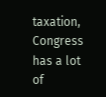taxation, Congress has a lot of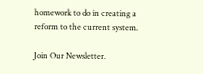homework to do in creating a reform to the current system.

Join Our Newsletter.